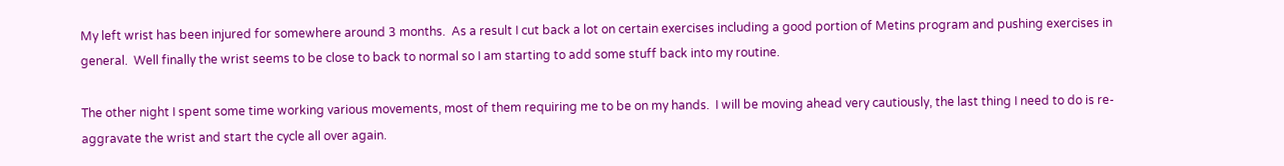My left wrist has been injured for somewhere around 3 months.  As a result I cut back a lot on certain exercises including a good portion of Metins program and pushing exercises in general.  Well finally the wrist seems to be close to back to normal so I am starting to add some stuff back into my routine.

The other night I spent some time working various movements, most of them requiring me to be on my hands.  I will be moving ahead very cautiously, the last thing I need to do is re-aggravate the wrist and start the cycle all over again.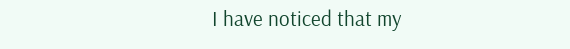I have noticed that my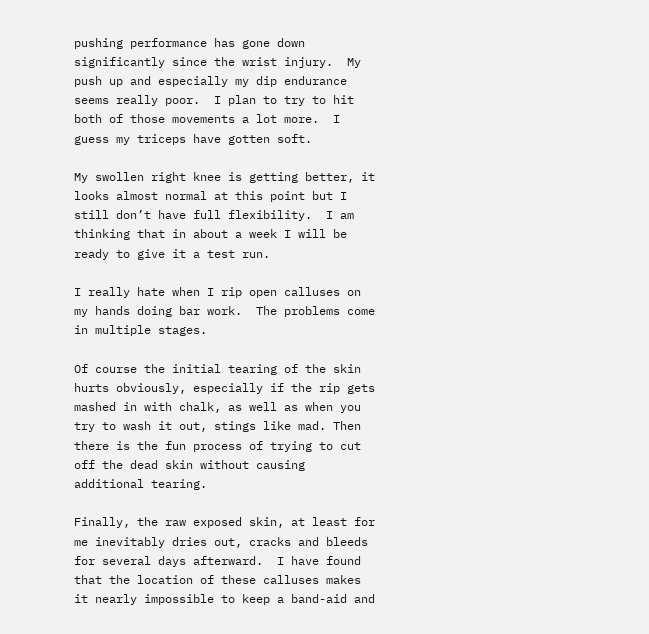pushing performance has gone down significantly since the wrist injury.  My push up and especially my dip endurance seems really poor.  I plan to try to hit both of those movements a lot more.  I guess my triceps have gotten soft.

My swollen right knee is getting better, it looks almost normal at this point but I still don’t have full flexibility.  I am thinking that in about a week I will be ready to give it a test run.

I really hate when I rip open calluses on my hands doing bar work.  The problems come in multiple stages.

Of course the initial tearing of the skin hurts obviously, especially if the rip gets mashed in with chalk, as well as when you try to wash it out, stings like mad. Then there is the fun process of trying to cut off the dead skin without causing additional tearing.

Finally, the raw exposed skin, at least for me inevitably dries out, cracks and bleeds for several days afterward.  I have found that the location of these calluses makes it nearly impossible to keep a band-aid and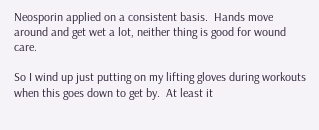Neosporin applied on a consistent basis.  Hands move around and get wet a lot, neither thing is good for wound care.

So I wind up just putting on my lifting gloves during workouts when this goes down to get by.  At least it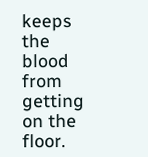keeps the blood from getting on the floor.